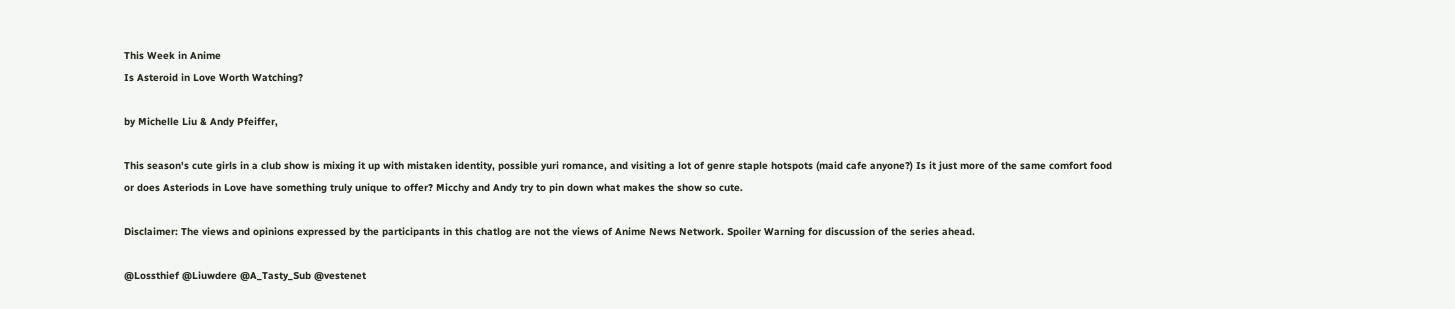This Week in Anime
Is Asteroid in Love Worth Watching?

by Michelle Liu & Andy Pfeiffer,

This season's cute girls in a club show is mixing it up with mistaken identity, possible yuri romance, and visiting a lot of genre staple hotspots (maid cafe anyone?) Is it just more of the same comfort food or does Asteriods in Love have something truly unique to offer? Micchy and Andy try to pin down what makes the show so cute.

Disclaimer: The views and opinions expressed by the participants in this chatlog are not the views of Anime News Network. Spoiler Warning for discussion of the series ahead.

@Lossthief @Liuwdere @A_Tasty_Sub @vestenet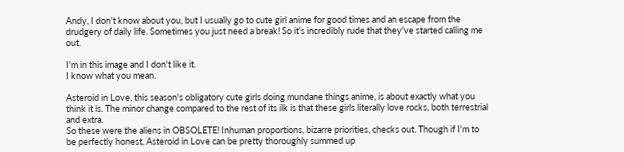Andy, I don't know about you, but I usually go to cute girl anime for good times and an escape from the drudgery of daily life. Sometimes you just need a break! So it's incredibly rude that they've started calling me out.

I'm in this image and I don't like it.
I know what you mean.

Asteroid in Love, this season's obligatory cute girls doing mundane things anime, is about exactly what you think it is. The minor change compared to the rest of its ilk is that these girls literally love rocks, both terrestrial and extra.
So these were the aliens in OBSOLETE! Inhuman proportions, bizarre priorities, checks out. Though if I'm to be perfectly honest, Asteroid in Love can be pretty thoroughly summed up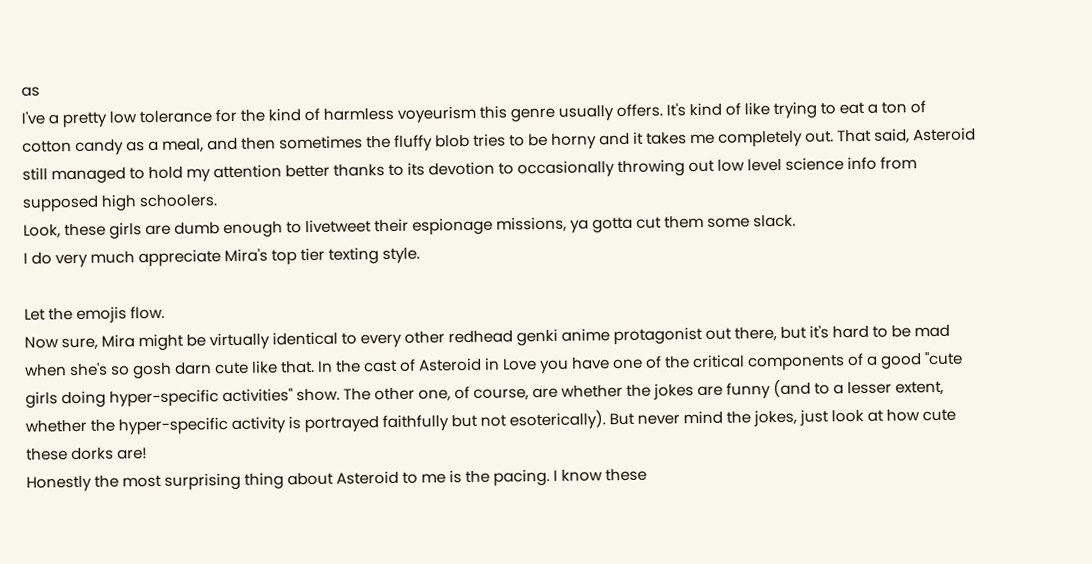as
I've a pretty low tolerance for the kind of harmless voyeurism this genre usually offers. It's kind of like trying to eat a ton of cotton candy as a meal, and then sometimes the fluffy blob tries to be horny and it takes me completely out. That said, Asteroid still managed to hold my attention better thanks to its devotion to occasionally throwing out low level science info from supposed high schoolers.
Look, these girls are dumb enough to livetweet their espionage missions, ya gotta cut them some slack.
I do very much appreciate Mira's top tier texting style.

Let the emojis flow.
Now sure, Mira might be virtually identical to every other redhead genki anime protagonist out there, but it's hard to be mad when she's so gosh darn cute like that. In the cast of Asteroid in Love you have one of the critical components of a good "cute girls doing hyper-specific activities" show. The other one, of course, are whether the jokes are funny (and to a lesser extent, whether the hyper-specific activity is portrayed faithfully but not esoterically). But never mind the jokes, just look at how cute these dorks are!
Honestly the most surprising thing about Asteroid to me is the pacing. I know these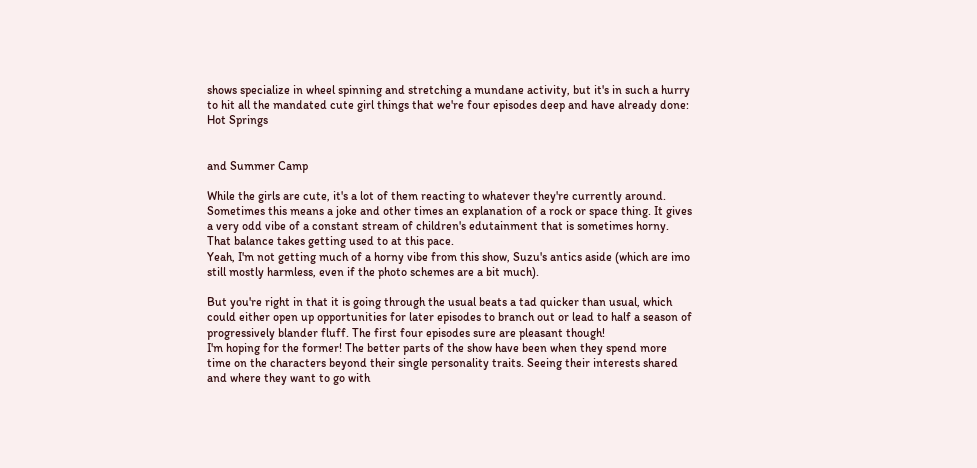shows specialize in wheel spinning and stretching a mundane activity, but it's in such a hurry to hit all the mandated cute girl things that we're four episodes deep and have already done:
Hot Springs


and Summer Camp

While the girls are cute, it's a lot of them reacting to whatever they're currently around. Sometimes this means a joke and other times an explanation of a rock or space thing. It gives a very odd vibe of a constant stream of children's edutainment that is sometimes horny. That balance takes getting used to at this pace.
Yeah, I'm not getting much of a horny vibe from this show, Suzu's antics aside (which are imo still mostly harmless, even if the photo schemes are a bit much).

But you're right in that it is going through the usual beats a tad quicker than usual, which could either open up opportunities for later episodes to branch out or lead to half a season of progressively blander fluff. The first four episodes sure are pleasant though!
I'm hoping for the former! The better parts of the show have been when they spend more time on the characters beyond their single personality traits. Seeing their interests shared and where they want to go with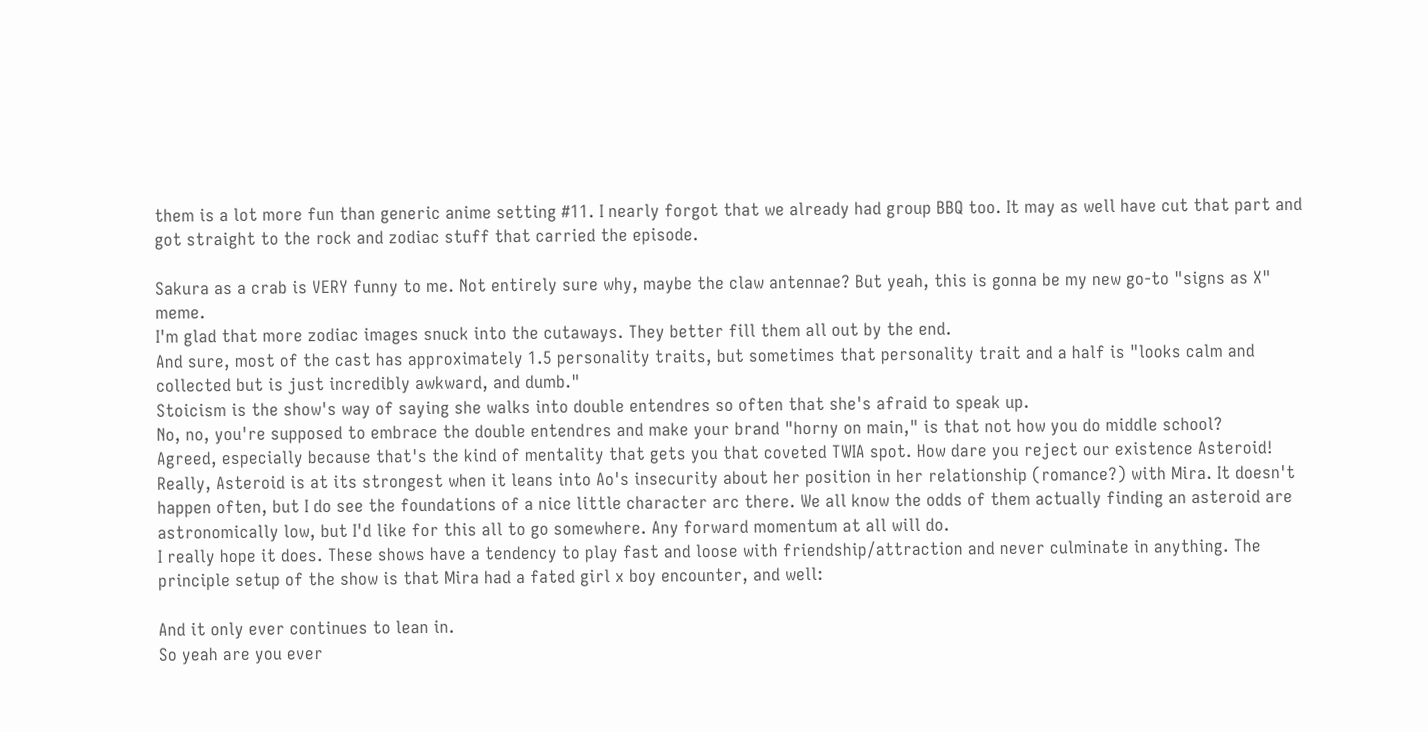them is a lot more fun than generic anime setting #11. I nearly forgot that we already had group BBQ too. It may as well have cut that part and got straight to the rock and zodiac stuff that carried the episode.

Sakura as a crab is VERY funny to me. Not entirely sure why, maybe the claw antennae? But yeah, this is gonna be my new go-to "signs as X" meme.
I'm glad that more zodiac images snuck into the cutaways. They better fill them all out by the end.
And sure, most of the cast has approximately 1.5 personality traits, but sometimes that personality trait and a half is "looks calm and collected but is just incredibly awkward, and dumb."
Stoicism is the show's way of saying she walks into double entendres so often that she's afraid to speak up.
No, no, you're supposed to embrace the double entendres and make your brand "horny on main," is that not how you do middle school?
Agreed, especially because that's the kind of mentality that gets you that coveted TWIA spot. How dare you reject our existence Asteroid!
Really, Asteroid is at its strongest when it leans into Ao's insecurity about her position in her relationship (romance?) with Mira. It doesn't happen often, but I do see the foundations of a nice little character arc there. We all know the odds of them actually finding an asteroid are astronomically low, but I'd like for this all to go somewhere. Any forward momentum at all will do.
I really hope it does. These shows have a tendency to play fast and loose with friendship/attraction and never culminate in anything. The principle setup of the show is that Mira had a fated girl x boy encounter, and well:

And it only ever continues to lean in.
So yeah are you ever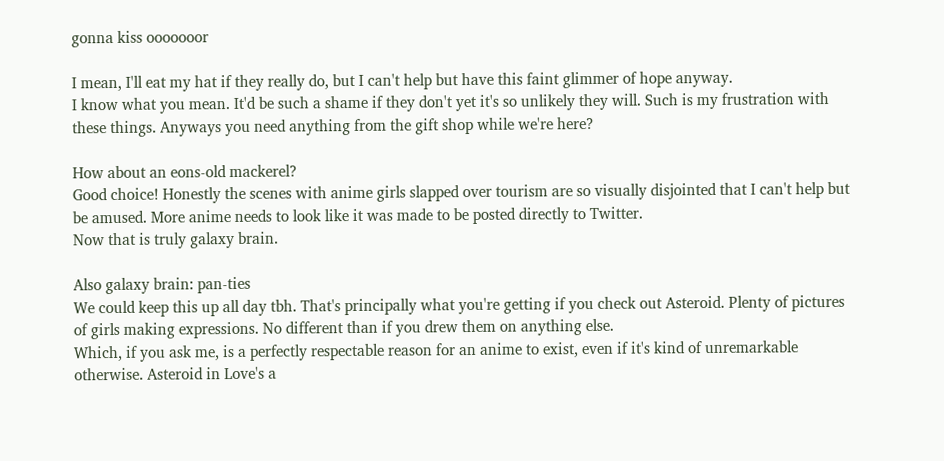gonna kiss ooooooor

I mean, I'll eat my hat if they really do, but I can't help but have this faint glimmer of hope anyway.
I know what you mean. It'd be such a shame if they don't yet it's so unlikely they will. Such is my frustration with these things. Anyways you need anything from the gift shop while we're here?

How about an eons-old mackerel?
Good choice! Honestly the scenes with anime girls slapped over tourism are so visually disjointed that I can't help but be amused. More anime needs to look like it was made to be posted directly to Twitter.
Now that is truly galaxy brain.

Also galaxy brain: pan-ties
We could keep this up all day tbh. That's principally what you're getting if you check out Asteroid. Plenty of pictures of girls making expressions. No different than if you drew them on anything else.
Which, if you ask me, is a perfectly respectable reason for an anime to exist, even if it's kind of unremarkable otherwise. Asteroid in Love's a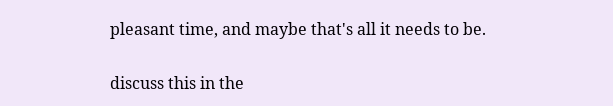pleasant time, and maybe that's all it needs to be.

discuss this in the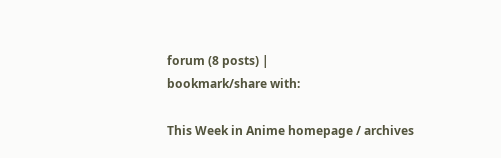forum (8 posts) |
bookmark/share with:

This Week in Anime homepage / archives